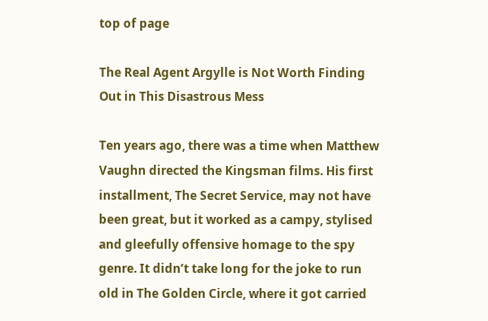top of page

The Real Agent Argylle is Not Worth Finding Out in This Disastrous Mess

Ten years ago, there was a time when Matthew Vaughn directed the Kingsman films. His first installment, The Secret Service, may not have been great, but it worked as a campy, stylised and gleefully offensive homage to the spy genre. It didn’t take long for the joke to run old in The Golden Circle, where it got carried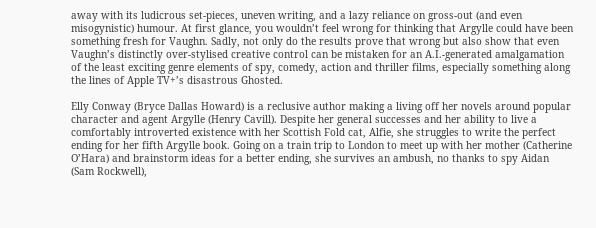away with its ludicrous set-pieces, uneven writing, and a lazy reliance on gross-out (and even misogynistic) humour. At first glance, you wouldn’t feel wrong for thinking that Argylle could have been something fresh for Vaughn. Sadly, not only do the results prove that wrong but also show that even Vaughn’s distinctly over-stylised creative control can be mistaken for an A.I.-generated amalgamation of the least exciting genre elements of spy, comedy, action and thriller films, especially something along the lines of Apple TV+’s disastrous Ghosted.

Elly Conway (Bryce Dallas Howard) is a reclusive author making a living off her novels around popular character and agent Argylle (Henry Cavill). Despite her general successes and her ability to live a comfortably introverted existence with her Scottish Fold cat, Alfie, she struggles to write the perfect ending for her fifth Argylle book. Going on a train trip to London to meet up with her mother (Catherine O’Hara) and brainstorm ideas for a better ending, she survives an ambush, no thanks to spy Aidan (Sam Rockwell),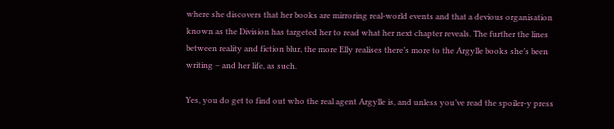where she discovers that her books are mirroring real-world events and that a devious organisation known as the Division has targeted her to read what her next chapter reveals. The further the lines between reality and fiction blur, the more Elly realises there’s more to the Argylle books she’s been writing – and her life, as such.

Yes, you do get to find out who the real agent Argylle is, and unless you’ve read the spoiler-y press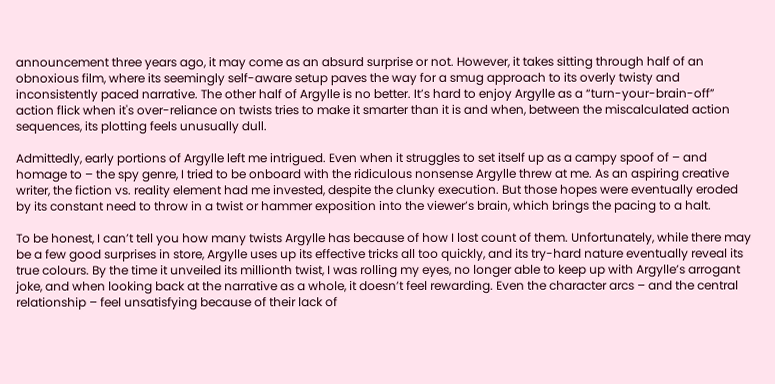announcement three years ago, it may come as an absurd surprise or not. However, it takes sitting through half of an obnoxious film, where its seemingly self-aware setup paves the way for a smug approach to its overly twisty and inconsistently paced narrative. The other half of Argylle is no better. It’s hard to enjoy Argylle as a “turn-your-brain-off” action flick when it's over-reliance on twists tries to make it smarter than it is and when, between the miscalculated action sequences, its plotting feels unusually dull.

Admittedly, early portions of Argylle left me intrigued. Even when it struggles to set itself up as a campy spoof of – and homage to – the spy genre, I tried to be onboard with the ridiculous nonsense Argylle threw at me. As an aspiring creative writer, the fiction vs. reality element had me invested, despite the clunky execution. But those hopes were eventually eroded by its constant need to throw in a twist or hammer exposition into the viewer’s brain, which brings the pacing to a halt.

To be honest, I can’t tell you how many twists Argylle has because of how I lost count of them. Unfortunately, while there may be a few good surprises in store, Argylle uses up its effective tricks all too quickly, and its try-hard nature eventually reveal its true colours. By the time it unveiled its millionth twist, I was rolling my eyes, no longer able to keep up with Argylle’s arrogant joke, and when looking back at the narrative as a whole, it doesn’t feel rewarding. Even the character arcs – and the central relationship – feel unsatisfying because of their lack of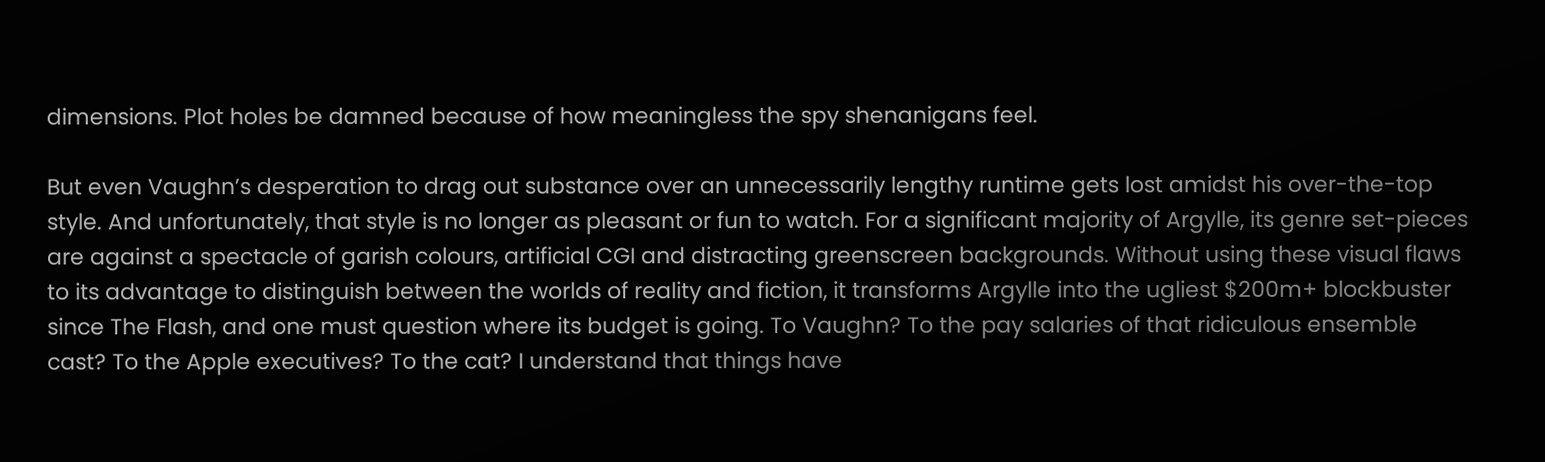dimensions. Plot holes be damned because of how meaningless the spy shenanigans feel.

But even Vaughn’s desperation to drag out substance over an unnecessarily lengthy runtime gets lost amidst his over-the-top style. And unfortunately, that style is no longer as pleasant or fun to watch. For a significant majority of Argylle, its genre set-pieces are against a spectacle of garish colours, artificial CGI and distracting greenscreen backgrounds. Without using these visual flaws to its advantage to distinguish between the worlds of reality and fiction, it transforms Argylle into the ugliest $200m+ blockbuster since The Flash, and one must question where its budget is going. To Vaughn? To the pay salaries of that ridiculous ensemble cast? To the Apple executives? To the cat? I understand that things have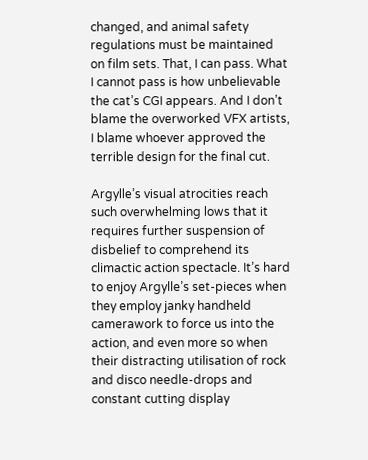changed, and animal safety regulations must be maintained on film sets. That, I can pass. What I cannot pass is how unbelievable the cat’s CGI appears. And I don’t blame the overworked VFX artists, I blame whoever approved the terrible design for the final cut.

Argylle’s visual atrocities reach such overwhelming lows that it requires further suspension of disbelief to comprehend its climactic action spectacle. It’s hard to enjoy Argylle’s set-pieces when they employ janky handheld camerawork to force us into the action, and even more so when their distracting utilisation of rock and disco needle-drops and constant cutting display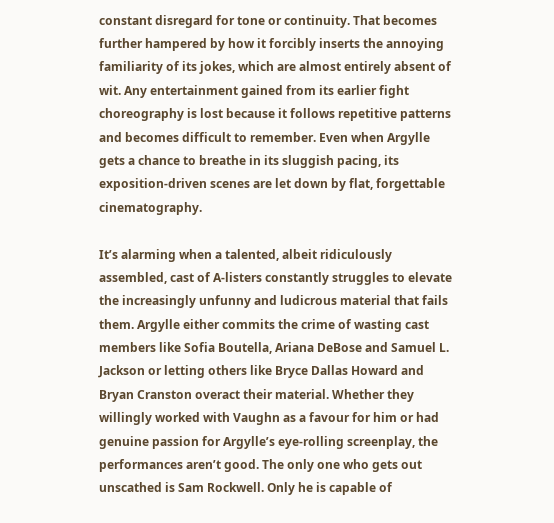constant disregard for tone or continuity. That becomes further hampered by how it forcibly inserts the annoying familiarity of its jokes, which are almost entirely absent of wit. Any entertainment gained from its earlier fight choreography is lost because it follows repetitive patterns and becomes difficult to remember. Even when Argylle gets a chance to breathe in its sluggish pacing, its exposition-driven scenes are let down by flat, forgettable cinematography.

It’s alarming when a talented, albeit ridiculously assembled, cast of A-listers constantly struggles to elevate the increasingly unfunny and ludicrous material that fails them. Argylle either commits the crime of wasting cast members like Sofia Boutella, Ariana DeBose and Samuel L. Jackson or letting others like Bryce Dallas Howard and Bryan Cranston overact their material. Whether they willingly worked with Vaughn as a favour for him or had genuine passion for Argylle’s eye-rolling screenplay, the performances aren’t good. The only one who gets out unscathed is Sam Rockwell. Only he is capable of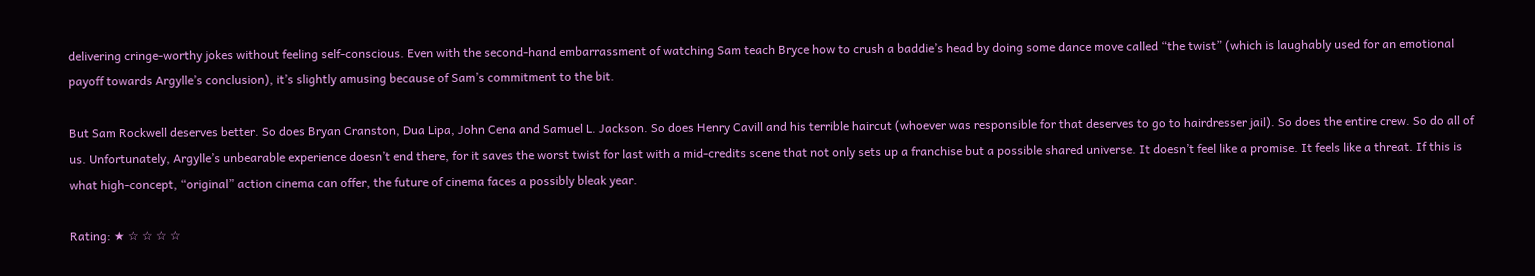delivering cringe-worthy jokes without feeling self-conscious. Even with the second-hand embarrassment of watching Sam teach Bryce how to crush a baddie’s head by doing some dance move called “the twist” (which is laughably used for an emotional payoff towards Argylle’s conclusion), it’s slightly amusing because of Sam’s commitment to the bit.

But Sam Rockwell deserves better. So does Bryan Cranston, Dua Lipa, John Cena and Samuel L. Jackson. So does Henry Cavill and his terrible haircut (whoever was responsible for that deserves to go to hairdresser jail). So does the entire crew. So do all of us. Unfortunately, Argylle’s unbearable experience doesn’t end there, for it saves the worst twist for last with a mid-credits scene that not only sets up a franchise but a possible shared universe. It doesn’t feel like a promise. It feels like a threat. If this is what high-concept, “original” action cinema can offer, the future of cinema faces a possibly bleak year.

Rating: ★ ☆ ☆ ☆ ☆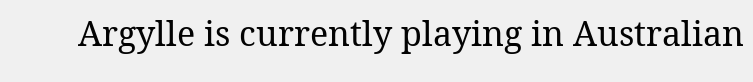Argylle is currently playing in Australian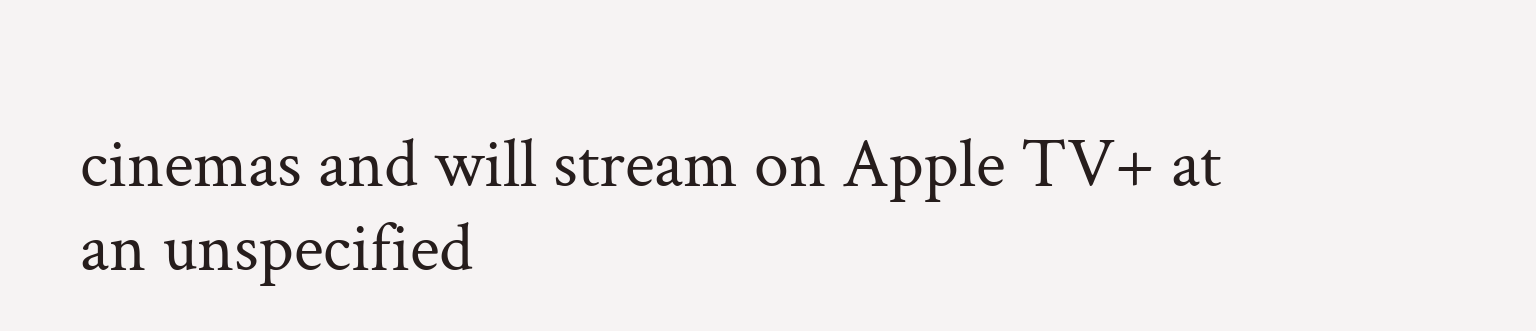cinemas and will stream on Apple TV+ at an unspecified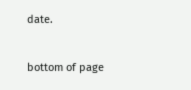date.


bottom of page